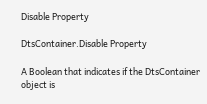Disable Property

DtsContainer.Disable Property

A Boolean that indicates if the DtsContainer object is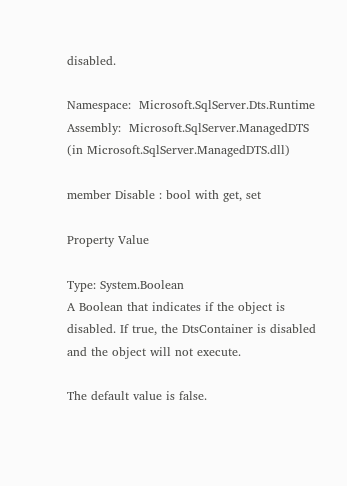disabled.

Namespace:  Microsoft.SqlServer.Dts.Runtime
Assembly:  Microsoft.SqlServer.ManagedDTS (in Microsoft.SqlServer.ManagedDTS.dll)

member Disable : bool with get, set

Property Value

Type: System.Boolean
A Boolean that indicates if the object is disabled. If true, the DtsContainer is disabled and the object will not execute.

The default value is false.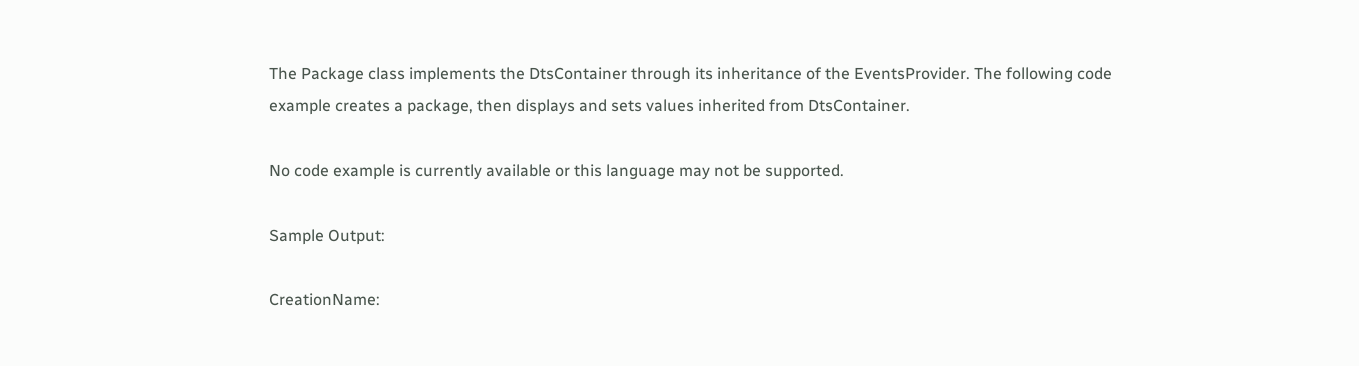The Package class implements the DtsContainer through its inheritance of the EventsProvider. The following code example creates a package, then displays and sets values inherited from DtsContainer.

No code example is currently available or this language may not be supported.

Sample Output:

CreationName: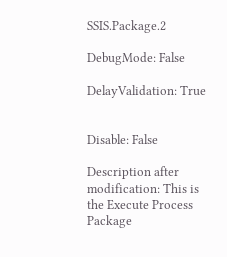SSIS.Package.2

DebugMode: False

DelayValidation: True


Disable: False

Description after modification: This is the Execute Process Package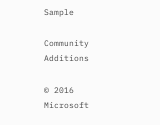Sample

Community Additions

© 2016 Microsoft